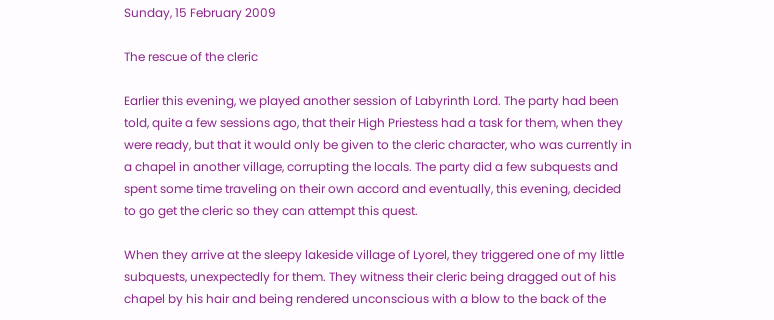Sunday, 15 February 2009

The rescue of the cleric

Earlier this evening, we played another session of Labyrinth Lord. The party had been told, quite a few sessions ago, that their High Priestess had a task for them, when they were ready, but that it would only be given to the cleric character, who was currently in a chapel in another village, corrupting the locals. The party did a few subquests and spent some time traveling on their own accord and eventually, this evening, decided to go get the cleric so they can attempt this quest.

When they arrive at the sleepy lakeside village of Lyorel, they triggered one of my little subquests, unexpectedly for them. They witness their cleric being dragged out of his chapel by his hair and being rendered unconscious with a blow to the back of the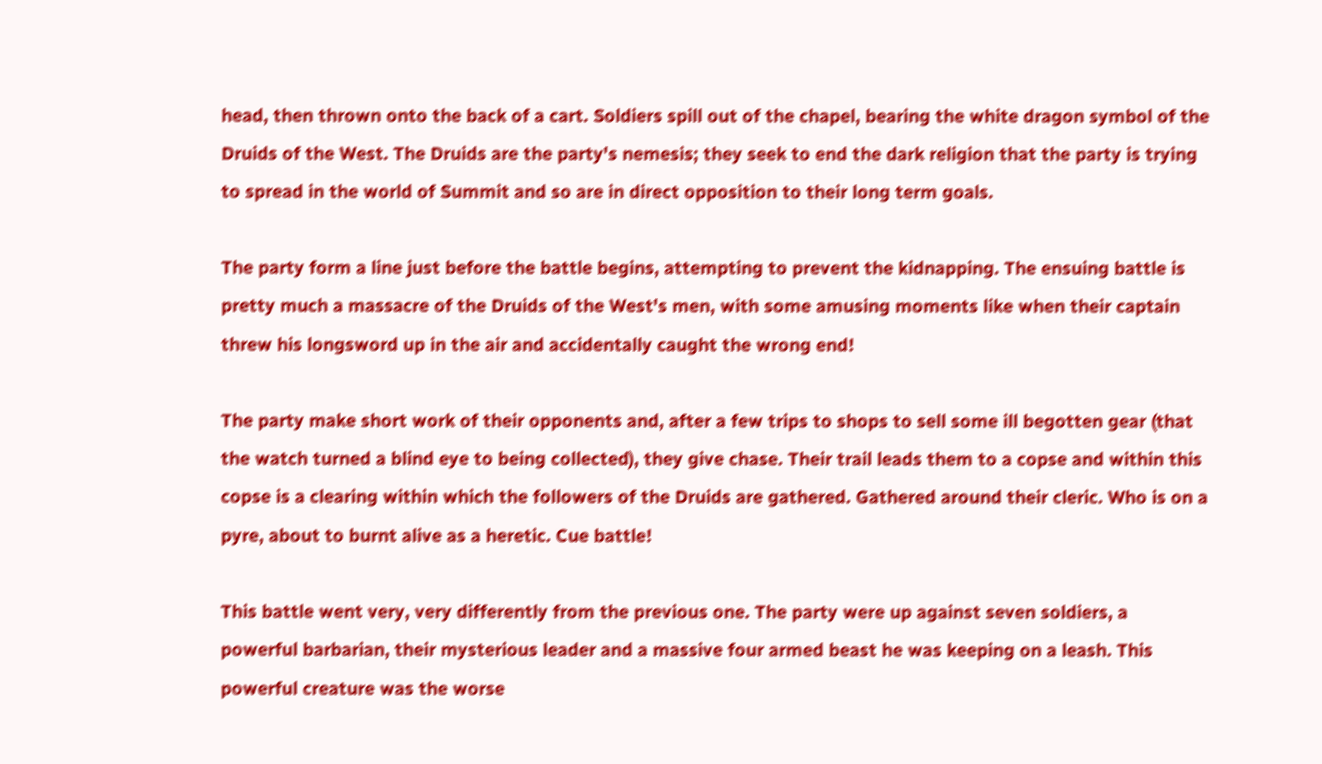head, then thrown onto the back of a cart. Soldiers spill out of the chapel, bearing the white dragon symbol of the Druids of the West. The Druids are the party's nemesis; they seek to end the dark religion that the party is trying to spread in the world of Summit and so are in direct opposition to their long term goals.

The party form a line just before the battle begins, attempting to prevent the kidnapping. The ensuing battle is pretty much a massacre of the Druids of the West's men, with some amusing moments like when their captain threw his longsword up in the air and accidentally caught the wrong end!

The party make short work of their opponents and, after a few trips to shops to sell some ill begotten gear (that the watch turned a blind eye to being collected), they give chase. Their trail leads them to a copse and within this copse is a clearing within which the followers of the Druids are gathered. Gathered around their cleric. Who is on a pyre, about to burnt alive as a heretic. Cue battle!

This battle went very, very differently from the previous one. The party were up against seven soldiers, a powerful barbarian, their mysterious leader and a massive four armed beast he was keeping on a leash. This powerful creature was the worse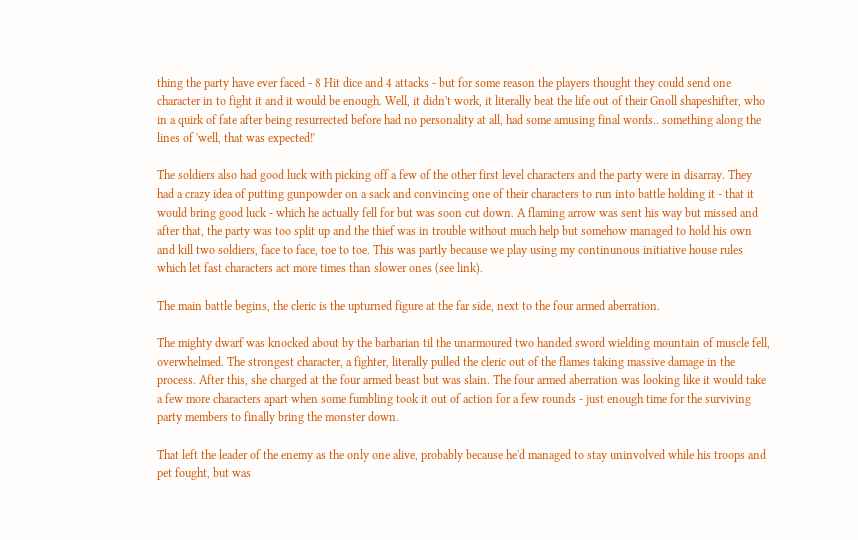thing the party have ever faced - 8 Hit dice and 4 attacks - but for some reason the players thought they could send one character in to fight it and it would be enough. Well, it didn't work, it literally beat the life out of their Gnoll shapeshifter, who in a quirk of fate after being resurrected before had no personality at all, had some amusing final words.. something along the lines of 'well, that was expected!'

The soldiers also had good luck with picking off a few of the other first level characters and the party were in disarray. They had a crazy idea of putting gunpowder on a sack and convincing one of their characters to run into battle holding it - that it would bring good luck - which he actually fell for but was soon cut down. A flaming arrow was sent his way but missed and after that, the party was too split up and the thief was in trouble without much help but somehow managed to hold his own and kill two soldiers, face to face, toe to toe. This was partly because we play using my continunous initiative house rules which let fast characters act more times than slower ones (see link).

The main battle begins, the cleric is the upturned figure at the far side, next to the four armed aberration.

The mighty dwarf was knocked about by the barbarian til the unarmoured two handed sword wielding mountain of muscle fell, overwhelmed. The strongest character, a fighter, literally pulled the cleric out of the flames taking massive damage in the process. After this, she charged at the four armed beast but was slain. The four armed aberration was looking like it would take a few more characters apart when some fumbling took it out of action for a few rounds - just enough time for the surviving party members to finally bring the monster down.

That left the leader of the enemy as the only one alive, probably because he'd managed to stay uninvolved while his troops and pet fought, but was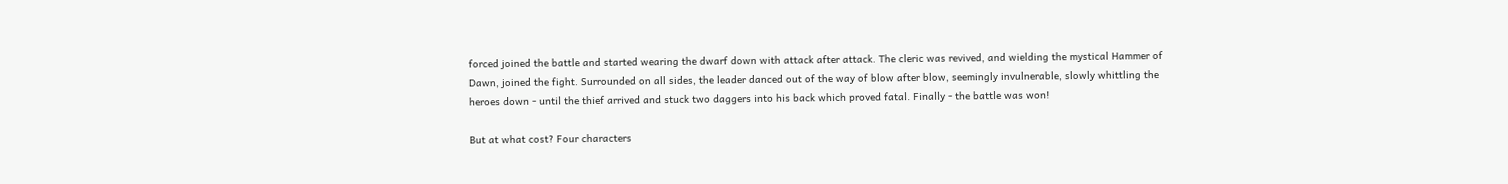forced joined the battle and started wearing the dwarf down with attack after attack. The cleric was revived, and wielding the mystical Hammer of Dawn, joined the fight. Surrounded on all sides, the leader danced out of the way of blow after blow, seemingly invulnerable, slowly whittling the heroes down - until the thief arrived and stuck two daggers into his back which proved fatal. Finally - the battle was won!

But at what cost? Four characters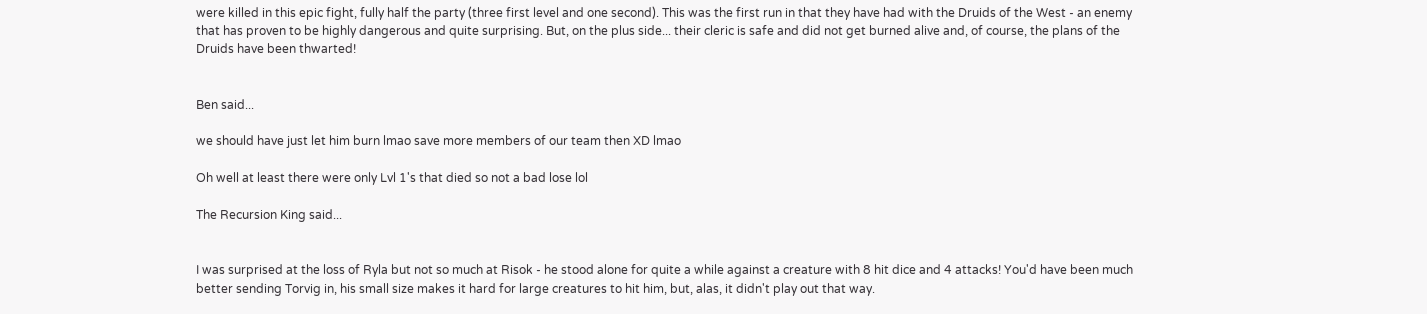were killed in this epic fight, fully half the party (three first level and one second). This was the first run in that they have had with the Druids of the West - an enemy that has proven to be highly dangerous and quite surprising. But, on the plus side... their cleric is safe and did not get burned alive and, of course, the plans of the Druids have been thwarted!


Ben said...

we should have just let him burn lmao save more members of our team then XD lmao

Oh well at least there were only Lvl 1's that died so not a bad lose lol

The Recursion King said...


I was surprised at the loss of Ryla but not so much at Risok - he stood alone for quite a while against a creature with 8 hit dice and 4 attacks! You'd have been much better sending Torvig in, his small size makes it hard for large creatures to hit him, but, alas, it didn't play out that way.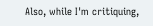Also, while I'm critiquing,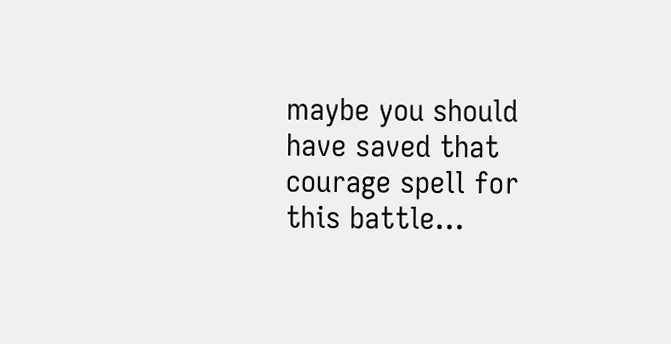maybe you should have saved that courage spell for this battle...